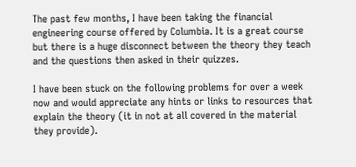The past few months, I have been taking the financial engineering course offered by Columbia. It is a great course but there is a huge disconnect between the theory they teach and the questions then asked in their quizzes.

I have been stuck on the following problems for over a week now and would appreciate any hints or links to resources that explain the theory (it in not at all covered in the material they provide).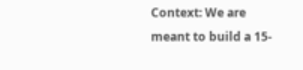Context: We are meant to build a 15-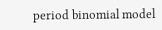period binomial model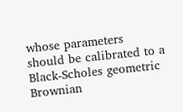whose parameters should be calibrated to a Black-Scholes geometric Brownian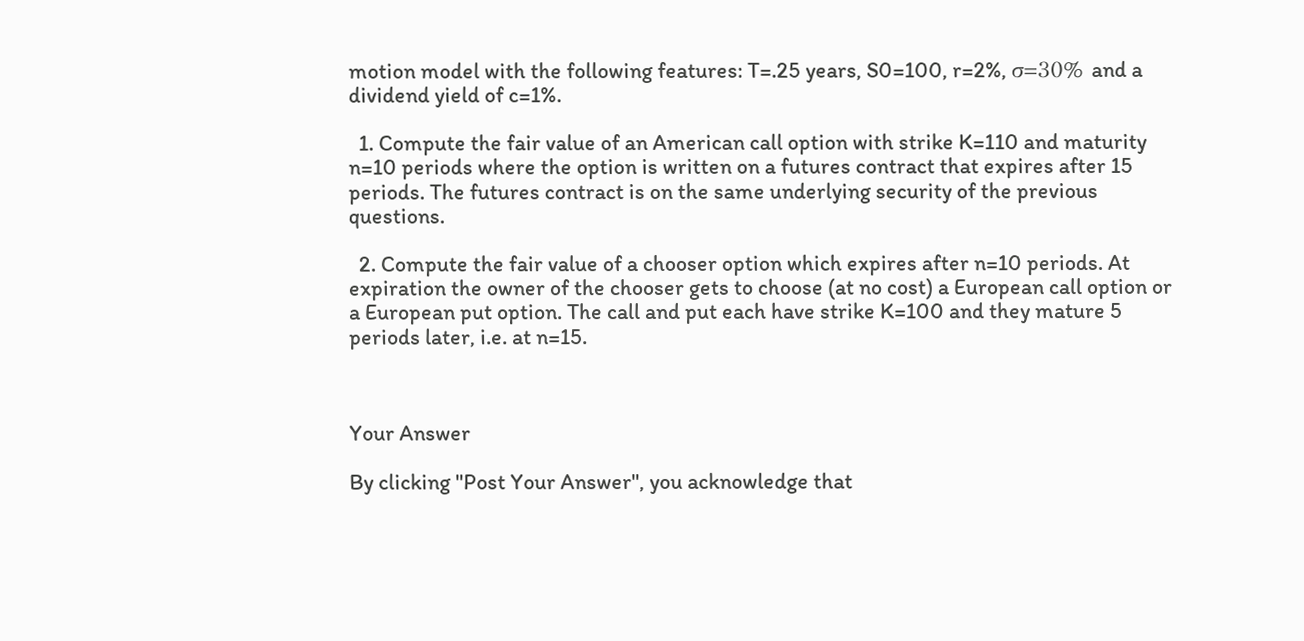motion model with the following features: T=.25 years, S0=100, r=2%, σ=30% and a dividend yield of c=1%.

  1. Compute the fair value of an American call option with strike K=110 and maturity n=10 periods where the option is written on a futures contract that expires after 15 periods. The futures contract is on the same underlying security of the previous questions.

  2. Compute the fair value of a chooser option which expires after n=10 periods. At expiration the owner of the chooser gets to choose (at no cost) a European call option or a European put option. The call and put each have strike K=100 and they mature 5 periods later, i.e. at n=15.



Your Answer

By clicking "Post Your Answer", you acknowledge that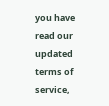you have read our updated terms of service,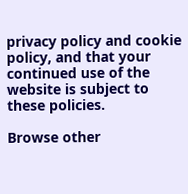privacy policy and cookie policy, and that your continued use of the website is subject to these policies.

Browse other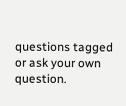questions tagged or ask your own question.